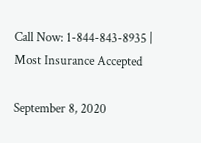Call Now: 1-844-843-8935 | Most Insurance Accepted

September 8, 2020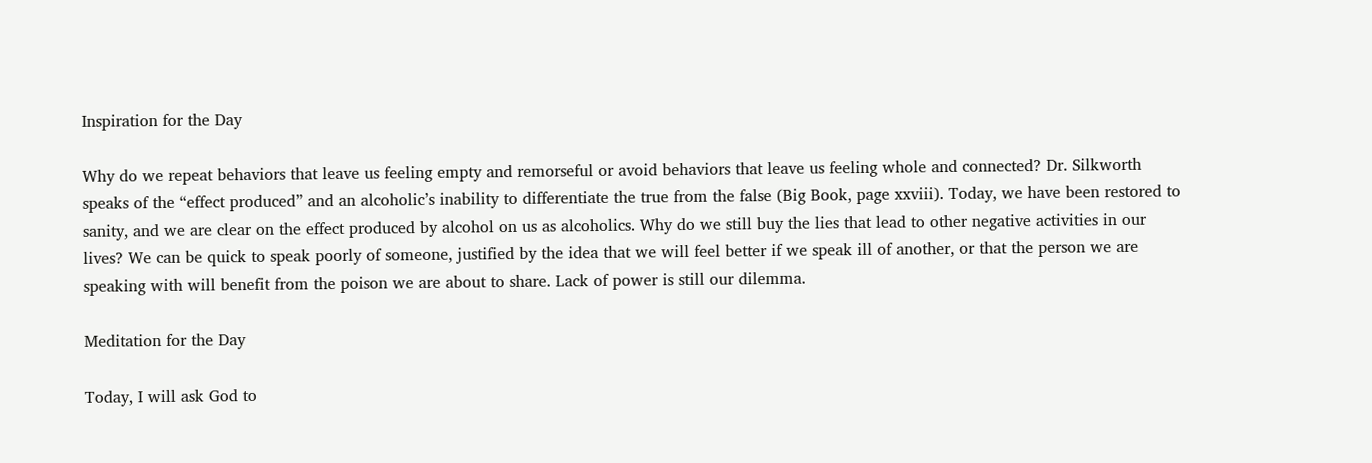Inspiration for the Day

Why do we repeat behaviors that leave us feeling empty and remorseful or avoid behaviors that leave us feeling whole and connected? Dr. Silkworth speaks of the “effect produced” and an alcoholic’s inability to differentiate the true from the false (Big Book, page xxviii). Today, we have been restored to sanity, and we are clear on the effect produced by alcohol on us as alcoholics. Why do we still buy the lies that lead to other negative activities in our lives? We can be quick to speak poorly of someone, justified by the idea that we will feel better if we speak ill of another, or that the person we are speaking with will benefit from the poison we are about to share. Lack of power is still our dilemma.

Meditation for the Day

Today, I will ask God to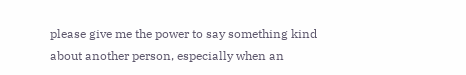please give me the power to say something kind about another person, especially when an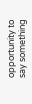opportunity to say something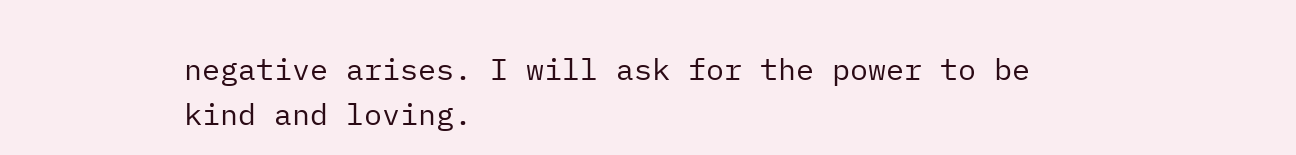negative arises. I will ask for the power to be kind and loving.